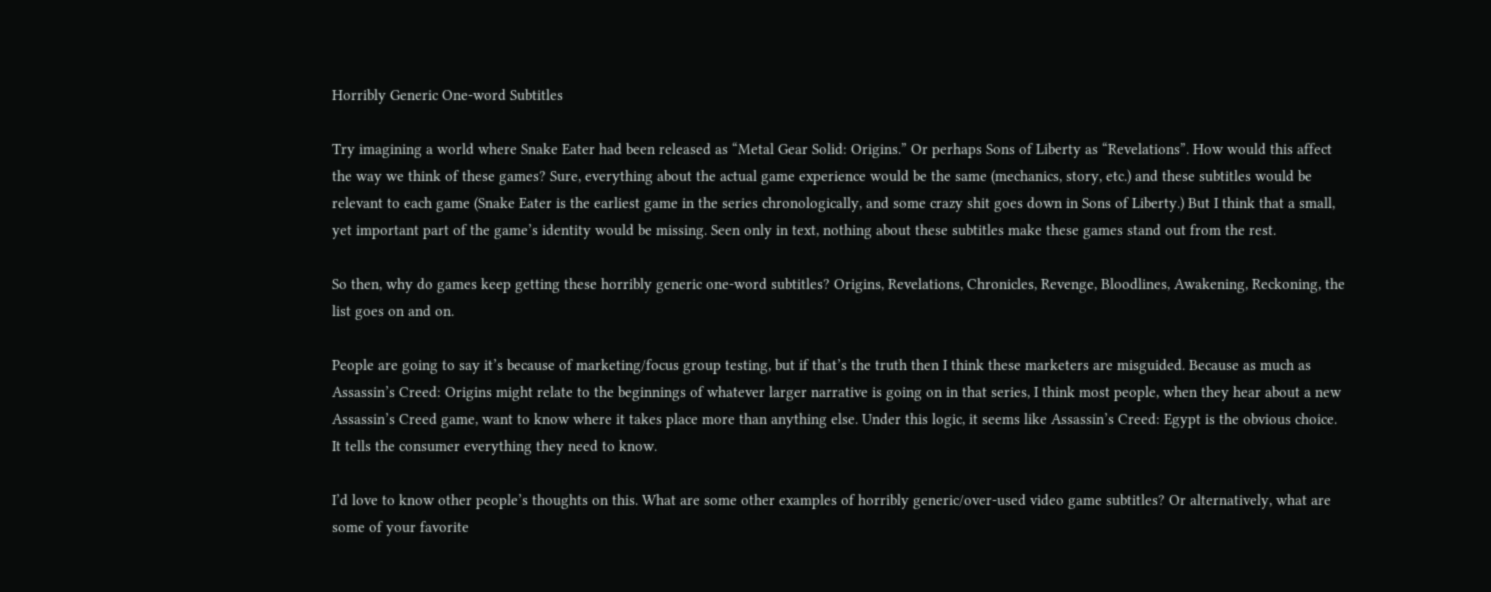Horribly Generic One-word Subtitles

Try imagining a world where Snake Eater had been released as “Metal Gear Solid: Origins.” Or perhaps Sons of Liberty as “Revelations”. How would this affect the way we think of these games? Sure, everything about the actual game experience would be the same (mechanics, story, etc.) and these subtitles would be relevant to each game (Snake Eater is the earliest game in the series chronologically, and some crazy shit goes down in Sons of Liberty.) But I think that a small, yet important part of the game’s identity would be missing. Seen only in text, nothing about these subtitles make these games stand out from the rest.

So then, why do games keep getting these horribly generic one-word subtitles? Origins, Revelations, Chronicles, Revenge, Bloodlines, Awakening, Reckoning, the list goes on and on.

People are going to say it’s because of marketing/focus group testing, but if that’s the truth then I think these marketers are misguided. Because as much as Assassin’s Creed: Origins might relate to the beginnings of whatever larger narrative is going on in that series, I think most people, when they hear about a new Assassin’s Creed game, want to know where it takes place more than anything else. Under this logic, it seems like Assassin’s Creed: Egypt is the obvious choice. It tells the consumer everything they need to know.

I’d love to know other people’s thoughts on this. What are some other examples of horribly generic/over-used video game subtitles? Or alternatively, what are some of your favorite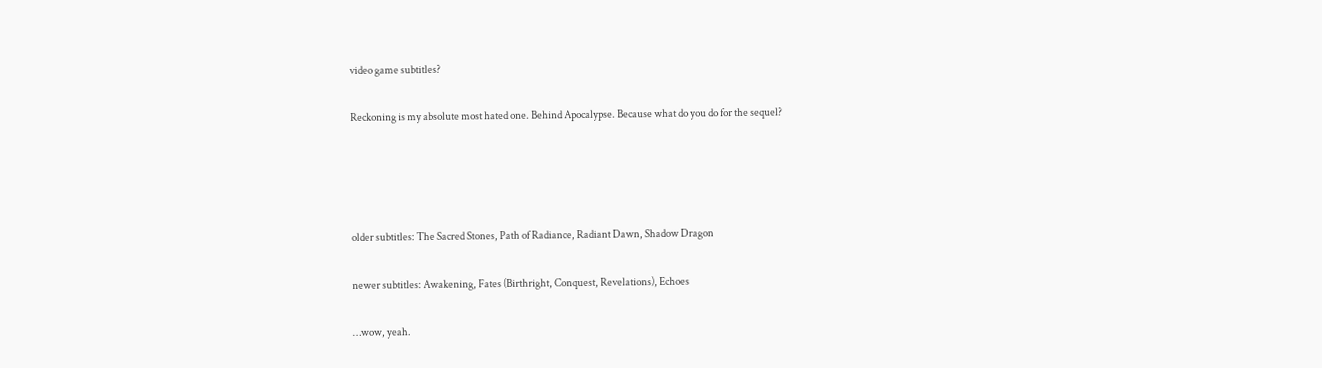video game subtitles?

Reckoning is my absolute most hated one. Behind Apocalypse. Because what do you do for the sequel?




older subtitles: The Sacred Stones, Path of Radiance, Radiant Dawn, Shadow Dragon

newer subtitles: Awakening, Fates (Birthright, Conquest, Revelations), Echoes

…wow, yeah.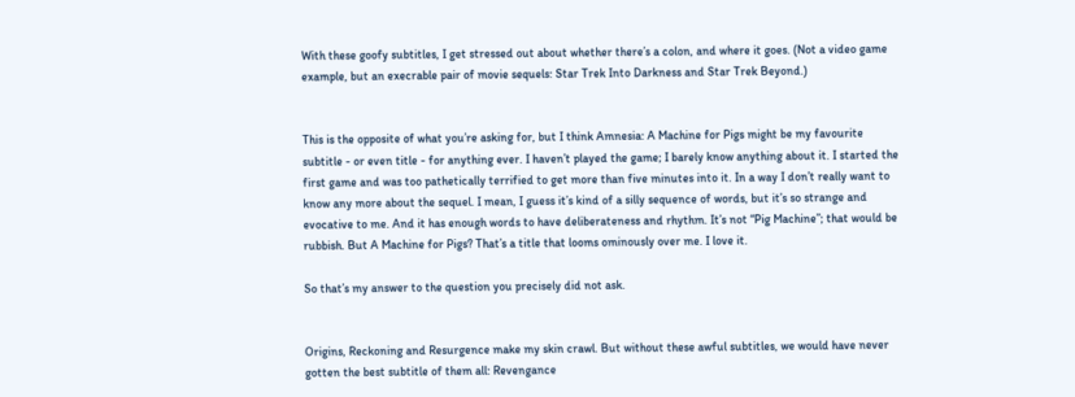With these goofy subtitles, I get stressed out about whether there’s a colon, and where it goes. (Not a video game example, but an execrable pair of movie sequels: Star Trek Into Darkness and Star Trek Beyond.)


This is the opposite of what you’re asking for, but I think Amnesia: A Machine for Pigs might be my favourite subtitle - or even title - for anything ever. I haven’t played the game; I barely know anything about it. I started the first game and was too pathetically terrified to get more than five minutes into it. In a way I don’t really want to know any more about the sequel. I mean, I guess it’s kind of a silly sequence of words, but it’s so strange and evocative to me. And it has enough words to have deliberateness and rhythm. It’s not “Pig Machine”; that would be rubbish. But A Machine for Pigs? That’s a title that looms ominously over me. I love it.

So that’s my answer to the question you precisely did not ask.


Origins, Reckoning and Resurgence make my skin crawl. But without these awful subtitles, we would have never gotten the best subtitle of them all: Revengance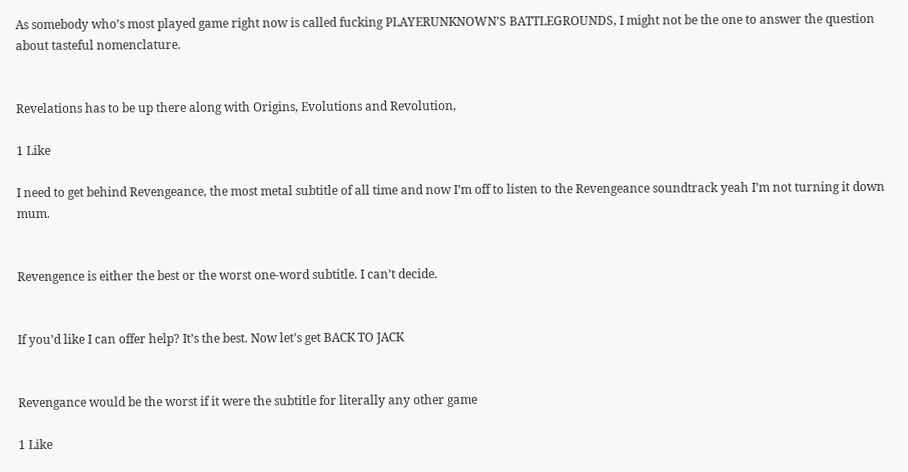As somebody who’s most played game right now is called fucking PLAYERUNKNOWN’S BATTLEGROUNDS, I might not be the one to answer the question about tasteful nomenclature.


Revelations has to be up there along with Origins, Evolutions and Revolution,

1 Like

I need to get behind Revengeance, the most metal subtitle of all time and now I’m off to listen to the Revengeance soundtrack yeah I’m not turning it down mum.


Revengence is either the best or the worst one-word subtitle. I can’t decide.


If you’d like I can offer help? It’s the best. Now let’s get BACK TO JACK


Revengance would be the worst if it were the subtitle for literally any other game

1 Like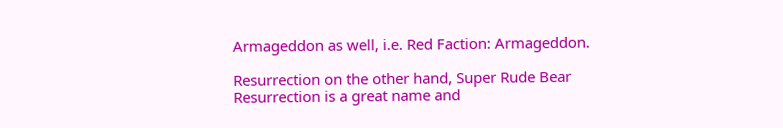Armageddon as well, i.e. Red Faction: Armageddon.

Resurrection on the other hand, Super Rude Bear Resurrection is a great name and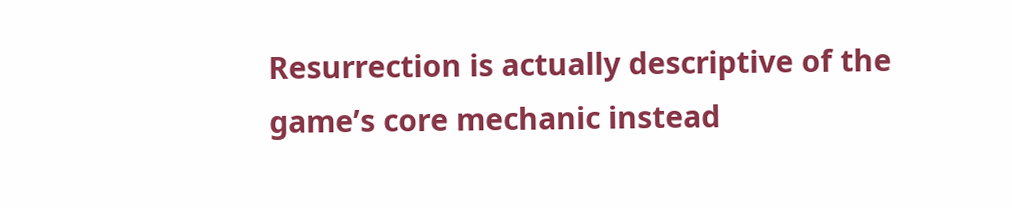Resurrection is actually descriptive of the game’s core mechanic instead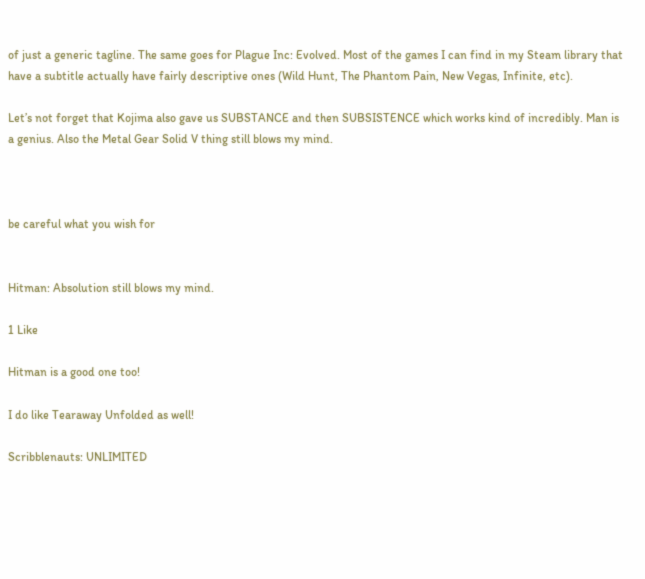of just a generic tagline. The same goes for Plague Inc: Evolved. Most of the games I can find in my Steam library that have a subtitle actually have fairly descriptive ones (Wild Hunt, The Phantom Pain, New Vegas, Infinite, etc).

Let’s not forget that Kojima also gave us SUBSTANCE and then SUBSISTENCE which works kind of incredibly. Man is a genius. Also the Metal Gear Solid V thing still blows my mind.



be careful what you wish for


Hitman: Absolution still blows my mind.

1 Like

Hitman is a good one too!

I do like Tearaway Unfolded as well!

Scribblenauts: UNLIMITED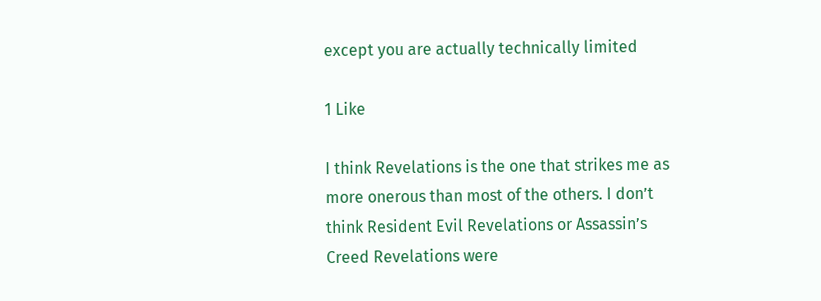except you are actually technically limited

1 Like

I think Revelations is the one that strikes me as more onerous than most of the others. I don’t think Resident Evil Revelations or Assassin’s Creed Revelations were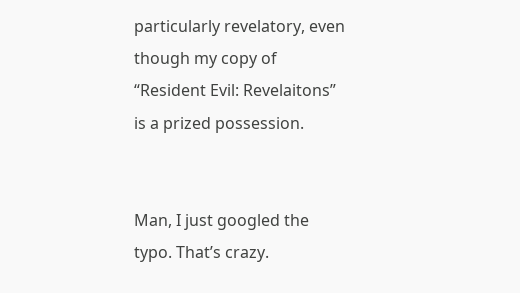particularly revelatory, even though my copy of “Resident Evil: Revelaitons” is a prized possession.


Man, I just googled the typo. That’s crazy.